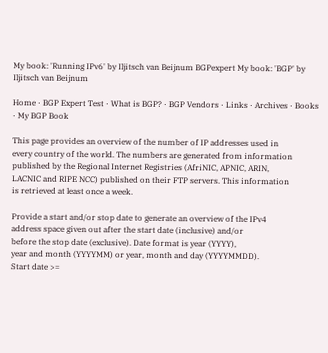My book: 'Running IPv6' by Iljitsch van Beijnum BGPexpert My book: 'BGP' by Iljitsch van Beijnum

Home · BGP Expert Test · What is BGP? · BGP Vendors · Links · Archives · Books · My BGP Book

This page provides an overview of the number of IP addresses used in
every country of the world. The numbers are generated from information
published by the Regional Internet Registries (AfriNIC, APNIC, ARIN,
LACNIC and RIPE NCC) published on their FTP servers. This information
is retrieved at least once a week.

Provide a start and/or stop date to generate an overview of the IPv4
address space given out after the start date (inclusive) and/or
before the stop date (exclusive). Date format is year (YYYY),
year and month (YYYYMM) or year, month and day (YYYYMMDD).
Start date >=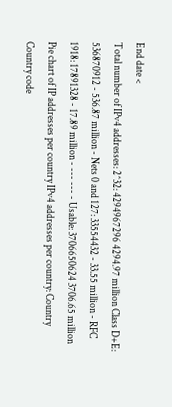End date <
Total number of IPv4 addresses: 2^32: 4294967296 4294.97 million Class D+E: 536870912 - 536.87 million - Nets 0 and 127: 33554432 - 33.55 million - RFC 1918: 17891328 - 17.89 million - --- --- - Usable: 3706650624 3706.65 million Pie chart of IP addresses per country IPv4 addresses per country: Country Country code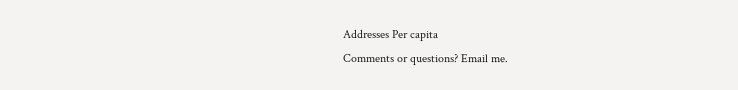Addresses Per capita
Comments or questions? Email me.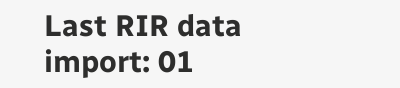Last RIR data import: 01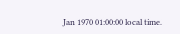Jan 1970 01:00:00 local time.